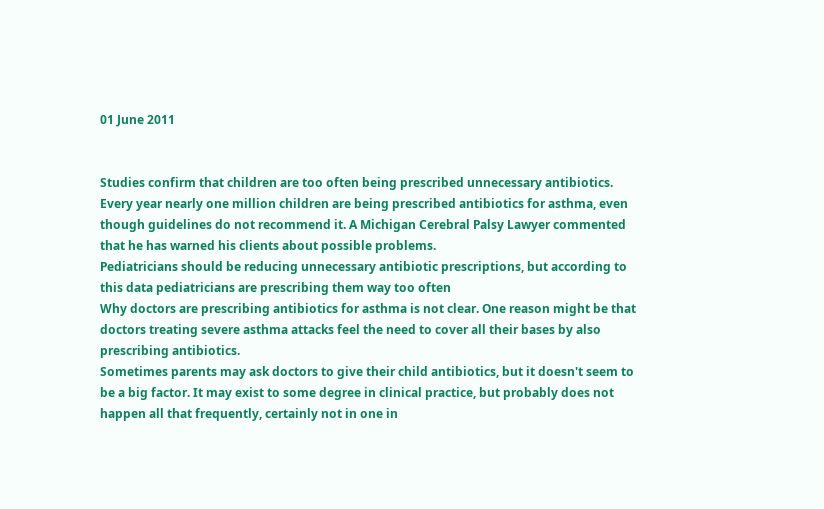01 June 2011


Studies confirm that children are too often being prescribed unnecessary antibiotics. Every year nearly one million children are being prescribed antibiotics for asthma, even though guidelines do not recommend it. A Michigan Cerebral Palsy Lawyer commented that he has warned his clients about possible problems.
Pediatricians should be reducing unnecessary antibiotic prescriptions, but according to this data pediatricians are prescribing them way too often
Why doctors are prescribing antibiotics for asthma is not clear. One reason might be that doctors treating severe asthma attacks feel the need to cover all their bases by also prescribing antibiotics.
Sometimes parents may ask doctors to give their child antibiotics, but it doesn't seem to be a big factor. It may exist to some degree in clinical practice, but probably does not happen all that frequently, certainly not in one in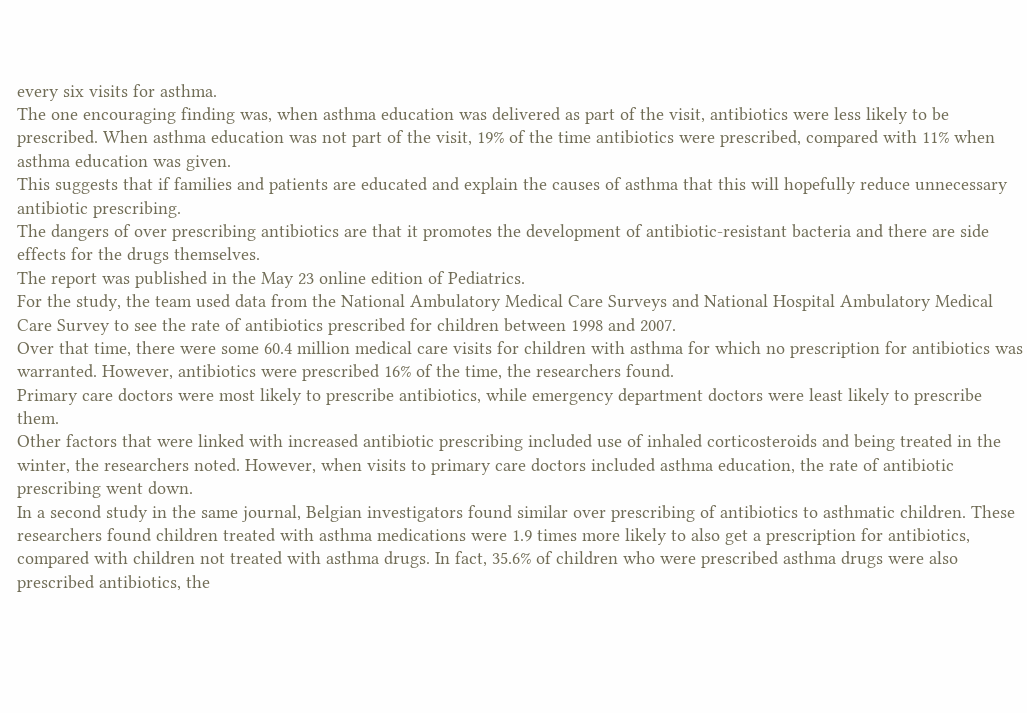every six visits for asthma.
The one encouraging finding was, when asthma education was delivered as part of the visit, antibiotics were less likely to be prescribed. When asthma education was not part of the visit, 19% of the time antibiotics were prescribed, compared with 11% when asthma education was given.
This suggests that if families and patients are educated and explain the causes of asthma that this will hopefully reduce unnecessary antibiotic prescribing.
The dangers of over prescribing antibiotics are that it promotes the development of antibiotic-resistant bacteria and there are side effects for the drugs themselves.
The report was published in the May 23 online edition of Pediatrics.
For the study, the team used data from the National Ambulatory Medical Care Surveys and National Hospital Ambulatory Medical Care Survey to see the rate of antibiotics prescribed for children between 1998 and 2007.
Over that time, there were some 60.4 million medical care visits for children with asthma for which no prescription for antibiotics was warranted. However, antibiotics were prescribed 16% of the time, the researchers found.
Primary care doctors were most likely to prescribe antibiotics, while emergency department doctors were least likely to prescribe them.
Other factors that were linked with increased antibiotic prescribing included use of inhaled corticosteroids and being treated in the winter, the researchers noted. However, when visits to primary care doctors included asthma education, the rate of antibiotic prescribing went down.
In a second study in the same journal, Belgian investigators found similar over prescribing of antibiotics to asthmatic children. These researchers found children treated with asthma medications were 1.9 times more likely to also get a prescription for antibiotics, compared with children not treated with asthma drugs. In fact, 35.6% of children who were prescribed asthma drugs were also prescribed antibiotics, the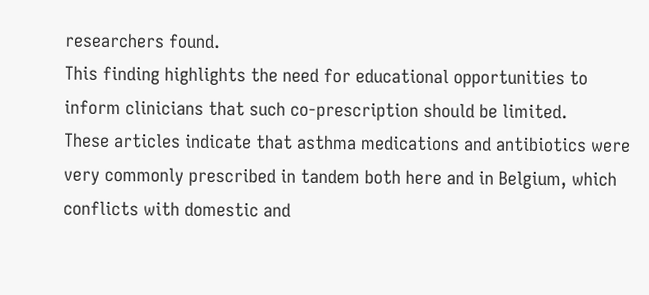researchers found.
This finding highlights the need for educational opportunities to inform clinicians that such co-prescription should be limited.
These articles indicate that asthma medications and antibiotics were very commonly prescribed in tandem both here and in Belgium, which conflicts with domestic and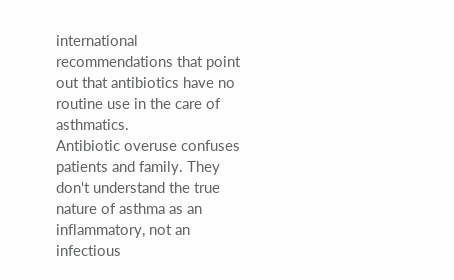international recommendations that point out that antibiotics have no routine use in the care of asthmatics.
Antibiotic overuse confuses patients and family. They don't understand the true nature of asthma as an inflammatory, not an infectious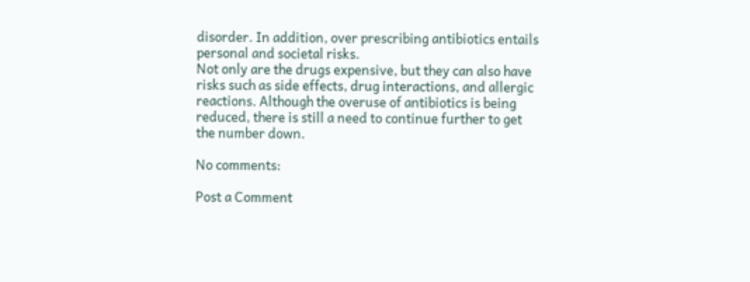disorder. In addition, over prescribing antibiotics entails personal and societal risks.
Not only are the drugs expensive, but they can also have risks such as side effects, drug interactions, and allergic reactions. Although the overuse of antibiotics is being reduced, there is still a need to continue further to get the number down.

No comments:

Post a Comment